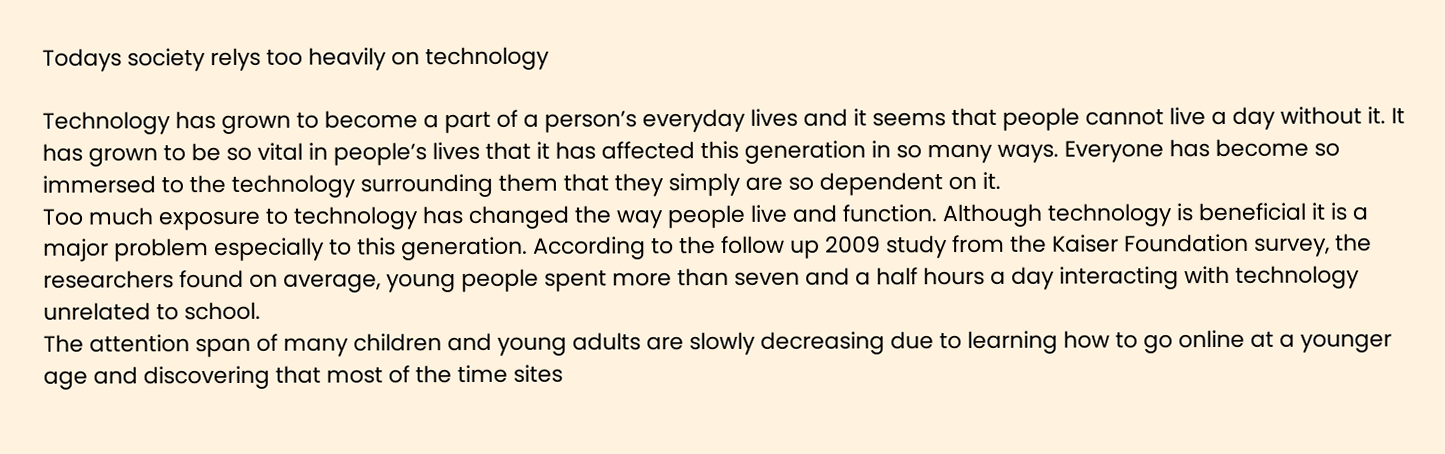Todays society relys too heavily on technology

Technology has grown to become a part of a person’s everyday lives and it seems that people cannot live a day without it. It has grown to be so vital in people’s lives that it has affected this generation in so many ways. Everyone has become so immersed to the technology surrounding them that they simply are so dependent on it.
Too much exposure to technology has changed the way people live and function. Although technology is beneficial it is a major problem especially to this generation. According to the follow up 2009 study from the Kaiser Foundation survey, the researchers found on average, young people spent more than seven and a half hours a day interacting with technology unrelated to school.
The attention span of many children and young adults are slowly decreasing due to learning how to go online at a younger age and discovering that most of the time sites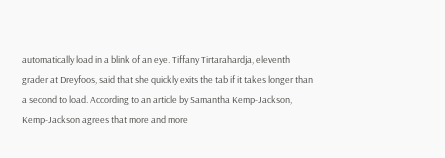automatically load in a blink of an eye. Tiffany Tirtarahardja, eleventh grader at Dreyfoos, said that she quickly exits the tab if it takes longer than a second to load. According to an article by Samantha Kemp-Jackson, Kemp-Jackson agrees that more and more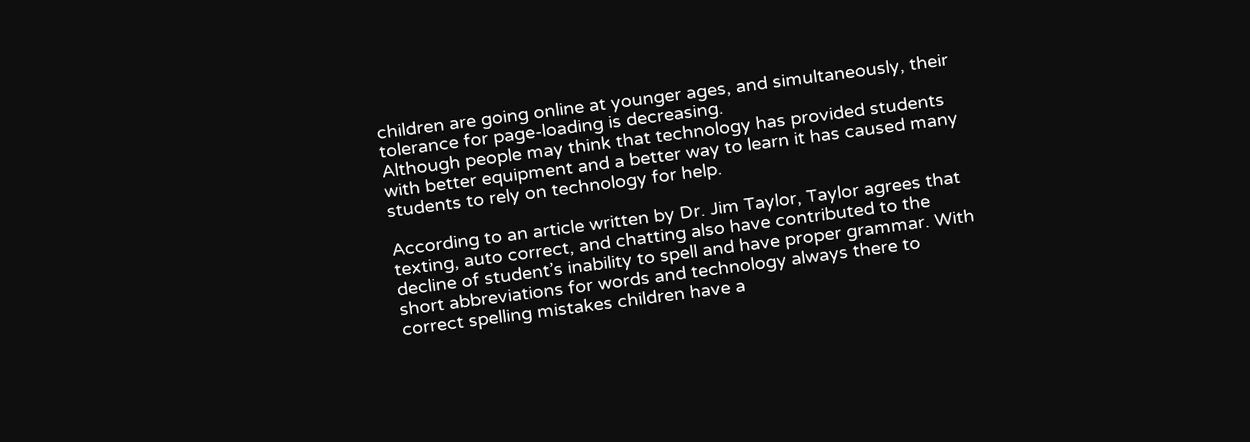children are going online at younger ages, and simultaneously, their tolerance for page-loading is decreasing.
Although people may think that technology has provided students with better equipment and a better way to learn it has caused many students to rely on technology for help.

According to an article written by Dr. Jim Taylor, Taylor agrees that texting, auto correct, and chatting also have contributed to the decline of student’s inability to spell and have proper grammar. With short abbreviations for words and technology always there to correct spelling mistakes children have a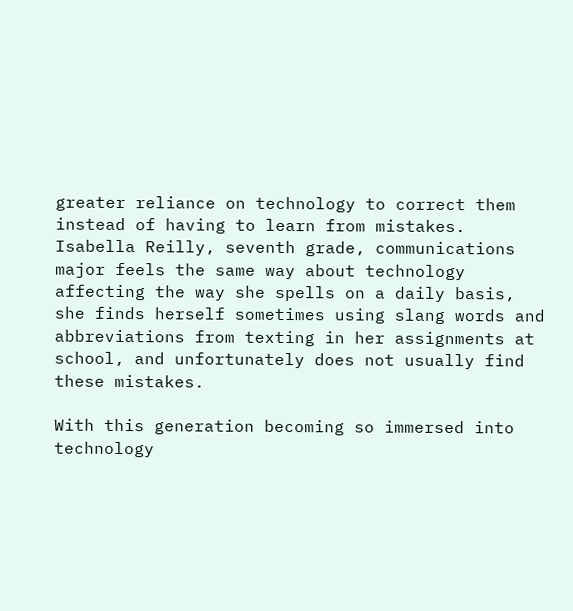greater reliance on technology to correct them instead of having to learn from mistakes. Isabella Reilly, seventh grade, communications major feels the same way about technology affecting the way she spells on a daily basis, she finds herself sometimes using slang words and abbreviations from texting in her assignments at school, and unfortunately does not usually find these mistakes.

With this generation becoming so immersed into technology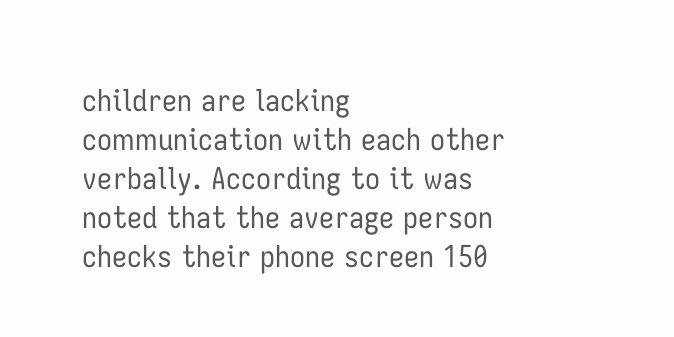children are lacking communication with each other verbally. According to it was noted that the average person checks their phone screen 150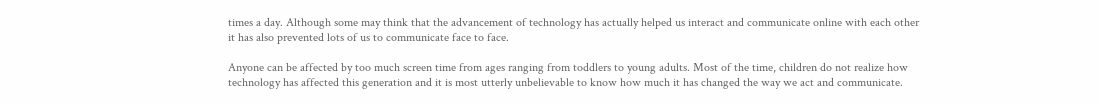times a day. Although some may think that the advancement of technology has actually helped us interact and communicate online with each other it has also prevented lots of us to communicate face to face.

Anyone can be affected by too much screen time from ages ranging from toddlers to young adults. Most of the time, children do not realize how technology has affected this generation and it is most utterly unbelievable to know how much it has changed the way we act and communicate.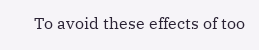To avoid these effects of too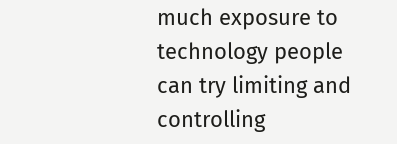much exposure to technology people can try limiting and controlling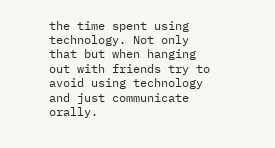the time spent using technology. Not only that but when hanging out with friends try to avoid using technology and just communicate orally.